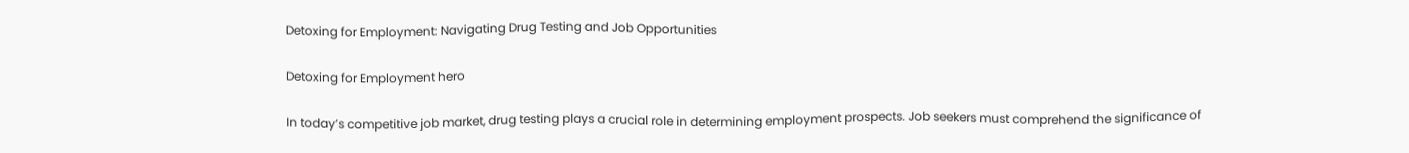Detoxing for Employment: Navigating Drug Testing and Job Opportunities

Detoxing for Employment hero

In today’s competitive job market, drug testing plays a crucial role in determining employment prospects. Job seekers must comprehend the significance of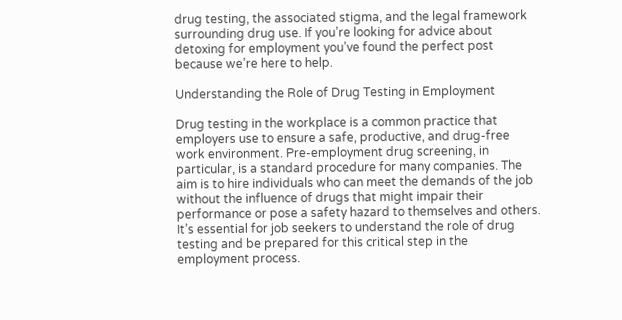drug testing, the associated stigma, and the legal framework surrounding drug use. If you’re looking for advice about detoxing for employment you’ve found the perfect post because we’re here to help.

Understanding the Role of Drug Testing in Employment

Drug testing in the workplace is a common practice that employers use to ensure a safe, productive, and drug-free work environment. Pre-employment drug screening, in particular, is a standard procedure for many companies. The aim is to hire individuals who can meet the demands of the job without the influence of drugs that might impair their performance or pose a safety hazard to themselves and others. It’s essential for job seekers to understand the role of drug testing and be prepared for this critical step in the employment process.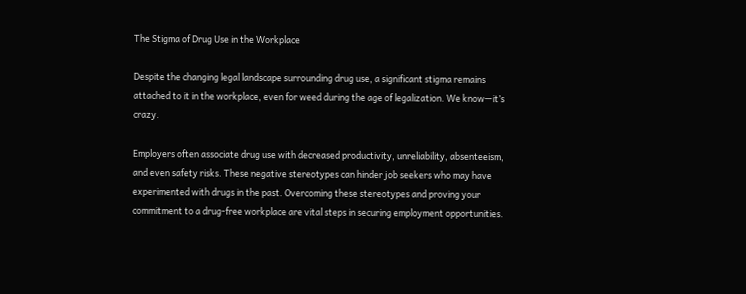The Stigma of Drug Use in the Workplace

Despite the changing legal landscape surrounding drug use, a significant stigma remains attached to it in the workplace, even for weed during the age of legalization. We know—it’s crazy.

Employers often associate drug use with decreased productivity, unreliability, absenteeism, and even safety risks. These negative stereotypes can hinder job seekers who may have experimented with drugs in the past. Overcoming these stereotypes and proving your commitment to a drug-free workplace are vital steps in securing employment opportunities.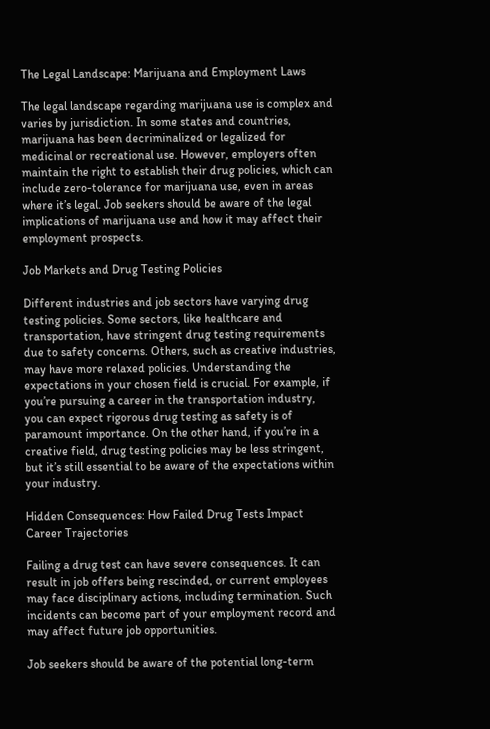The Legal Landscape: Marijuana and Employment Laws

The legal landscape regarding marijuana use is complex and varies by jurisdiction. In some states and countries, marijuana has been decriminalized or legalized for medicinal or recreational use. However, employers often maintain the right to establish their drug policies, which can include zero-tolerance for marijuana use, even in areas where it’s legal. Job seekers should be aware of the legal implications of marijuana use and how it may affect their employment prospects.

Job Markets and Drug Testing Policies

Different industries and job sectors have varying drug testing policies. Some sectors, like healthcare and transportation, have stringent drug testing requirements due to safety concerns. Others, such as creative industries, may have more relaxed policies. Understanding the expectations in your chosen field is crucial. For example, if you’re pursuing a career in the transportation industry, you can expect rigorous drug testing as safety is of paramount importance. On the other hand, if you’re in a creative field, drug testing policies may be less stringent, but it’s still essential to be aware of the expectations within your industry.

Hidden Consequences: How Failed Drug Tests Impact Career Trajectories

Failing a drug test can have severe consequences. It can result in job offers being rescinded, or current employees may face disciplinary actions, including termination. Such incidents can become part of your employment record and may affect future job opportunities.

Job seekers should be aware of the potential long-term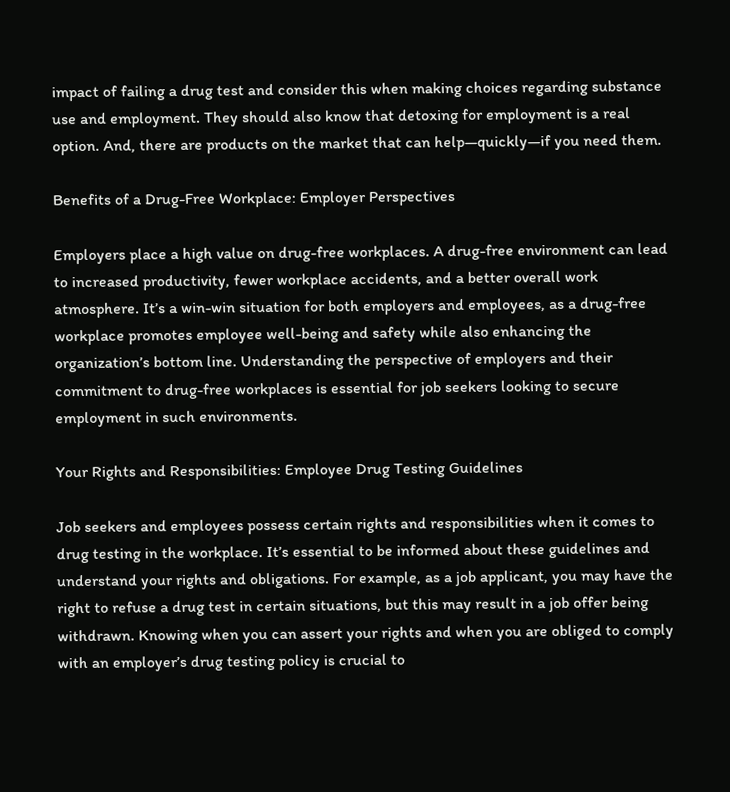impact of failing a drug test and consider this when making choices regarding substance use and employment. They should also know that detoxing for employment is a real option. And, there are products on the market that can help—quickly—if you need them.

Benefits of a Drug-Free Workplace: Employer Perspectives

Employers place a high value on drug-free workplaces. A drug-free environment can lead to increased productivity, fewer workplace accidents, and a better overall work atmosphere. It’s a win-win situation for both employers and employees, as a drug-free workplace promotes employee well-being and safety while also enhancing the organization’s bottom line. Understanding the perspective of employers and their commitment to drug-free workplaces is essential for job seekers looking to secure employment in such environments.

Your Rights and Responsibilities: Employee Drug Testing Guidelines

Job seekers and employees possess certain rights and responsibilities when it comes to drug testing in the workplace. It’s essential to be informed about these guidelines and understand your rights and obligations. For example, as a job applicant, you may have the right to refuse a drug test in certain situations, but this may result in a job offer being withdrawn. Knowing when you can assert your rights and when you are obliged to comply with an employer’s drug testing policy is crucial to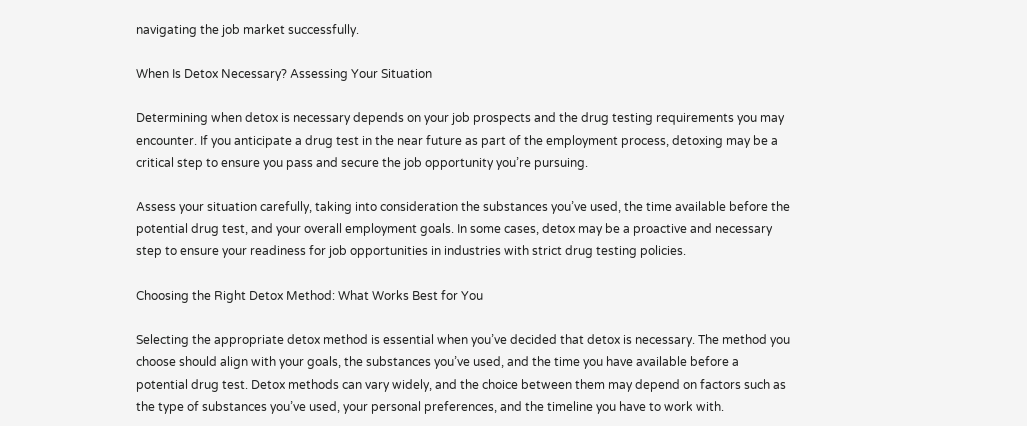navigating the job market successfully.

When Is Detox Necessary? Assessing Your Situation

Determining when detox is necessary depends on your job prospects and the drug testing requirements you may encounter. If you anticipate a drug test in the near future as part of the employment process, detoxing may be a critical step to ensure you pass and secure the job opportunity you’re pursuing.

Assess your situation carefully, taking into consideration the substances you’ve used, the time available before the potential drug test, and your overall employment goals. In some cases, detox may be a proactive and necessary step to ensure your readiness for job opportunities in industries with strict drug testing policies.

Choosing the Right Detox Method: What Works Best for You

Selecting the appropriate detox method is essential when you’ve decided that detox is necessary. The method you choose should align with your goals, the substances you’ve used, and the time you have available before a potential drug test. Detox methods can vary widely, and the choice between them may depend on factors such as the type of substances you’ve used, your personal preferences, and the timeline you have to work with.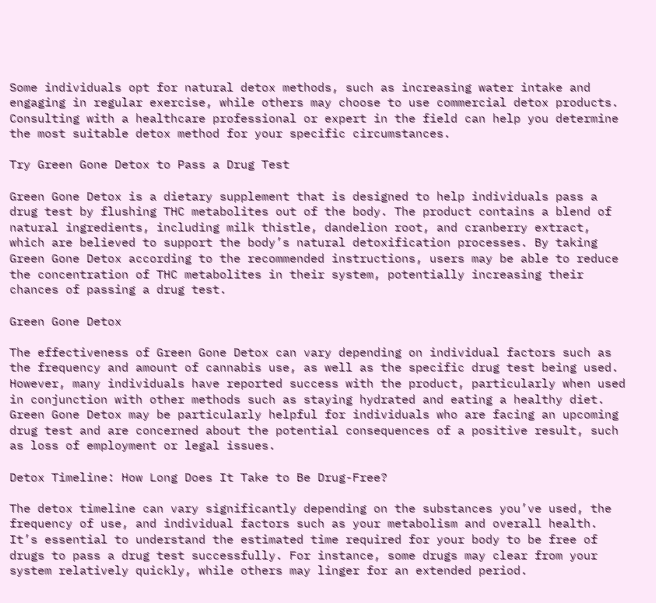Some individuals opt for natural detox methods, such as increasing water intake and engaging in regular exercise, while others may choose to use commercial detox products. Consulting with a healthcare professional or expert in the field can help you determine the most suitable detox method for your specific circumstances.

Try Green Gone Detox to Pass a Drug Test

Green Gone Detox is a dietary supplement that is designed to help individuals pass a drug test by flushing THC metabolites out of the body. The product contains a blend of natural ingredients, including milk thistle, dandelion root, and cranberry extract, which are believed to support the body’s natural detoxification processes. By taking Green Gone Detox according to the recommended instructions, users may be able to reduce the concentration of THC metabolites in their system, potentially increasing their chances of passing a drug test.

Green Gone Detox

The effectiveness of Green Gone Detox can vary depending on individual factors such as the frequency and amount of cannabis use, as well as the specific drug test being used. However, many individuals have reported success with the product, particularly when used in conjunction with other methods such as staying hydrated and eating a healthy diet. Green Gone Detox may be particularly helpful for individuals who are facing an upcoming drug test and are concerned about the potential consequences of a positive result, such as loss of employment or legal issues.

Detox Timeline: How Long Does It Take to Be Drug-Free?

The detox timeline can vary significantly depending on the substances you’ve used, the frequency of use, and individual factors such as your metabolism and overall health. It’s essential to understand the estimated time required for your body to be free of drugs to pass a drug test successfully. For instance, some drugs may clear from your system relatively quickly, while others may linger for an extended period.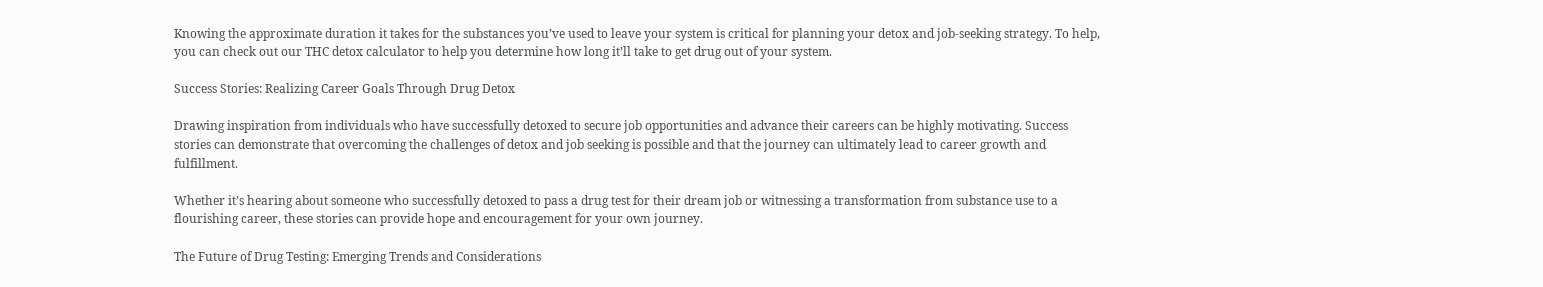Knowing the approximate duration it takes for the substances you’ve used to leave your system is critical for planning your detox and job-seeking strategy. To help, you can check out our THC detox calculator to help you determine how long it’ll take to get drug out of your system.

Success Stories: Realizing Career Goals Through Drug Detox

Drawing inspiration from individuals who have successfully detoxed to secure job opportunities and advance their careers can be highly motivating. Success stories can demonstrate that overcoming the challenges of detox and job seeking is possible and that the journey can ultimately lead to career growth and fulfillment.

Whether it’s hearing about someone who successfully detoxed to pass a drug test for their dream job or witnessing a transformation from substance use to a flourishing career, these stories can provide hope and encouragement for your own journey.

The Future of Drug Testing: Emerging Trends and Considerations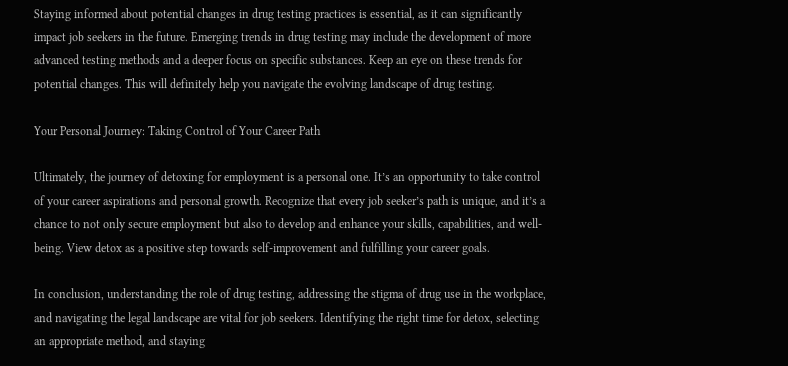Staying informed about potential changes in drug testing practices is essential, as it can significantly impact job seekers in the future. Emerging trends in drug testing may include the development of more advanced testing methods and a deeper focus on specific substances. Keep an eye on these trends for potential changes. This will definitely help you navigate the evolving landscape of drug testing.

Your Personal Journey: Taking Control of Your Career Path

Ultimately, the journey of detoxing for employment is a personal one. It’s an opportunity to take control of your career aspirations and personal growth. Recognize that every job seeker’s path is unique, and it’s a chance to not only secure employment but also to develop and enhance your skills, capabilities, and well-being. View detox as a positive step towards self-improvement and fulfilling your career goals.

In conclusion, understanding the role of drug testing, addressing the stigma of drug use in the workplace, and navigating the legal landscape are vital for job seekers. Identifying the right time for detox, selecting an appropriate method, and staying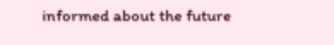informed about the future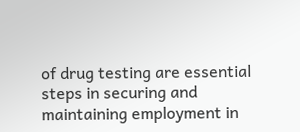of drug testing are essential steps in securing and maintaining employment in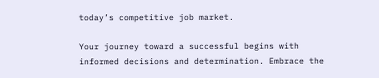today’s competitive job market.

Your journey toward a successful begins with informed decisions and determination. Embrace the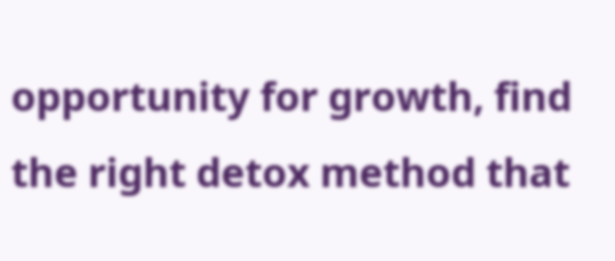opportunity for growth, find the right detox method that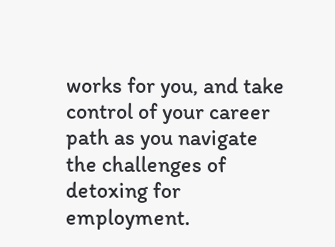works for you, and take control of your career path as you navigate the challenges of detoxing for employment.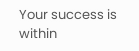Your success is within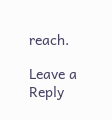reach.

Leave a Reply